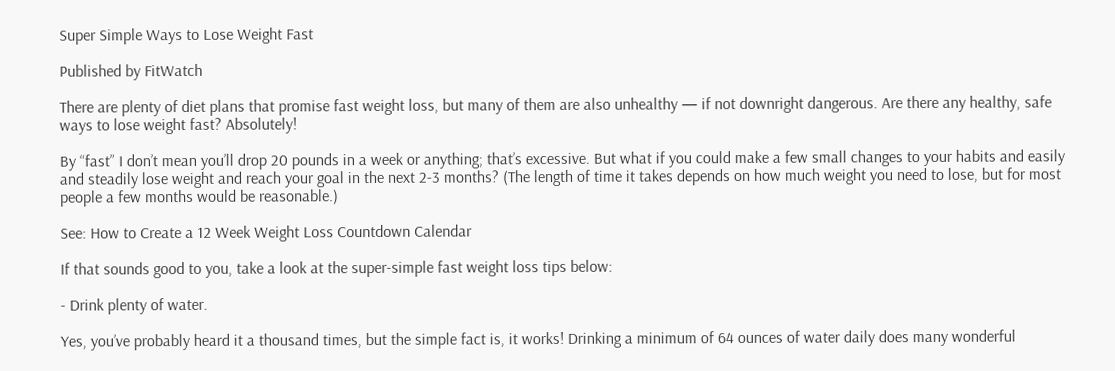Super Simple Ways to Lose Weight Fast

Published by FitWatch

There are plenty of diet plans that promise fast weight loss, but many of them are also unhealthy — if not downright dangerous. Are there any healthy, safe ways to lose weight fast? Absolutely!

By “fast” I don’t mean you’ll drop 20 pounds in a week or anything; that’s excessive. But what if you could make a few small changes to your habits and easily and steadily lose weight and reach your goal in the next 2-3 months? (The length of time it takes depends on how much weight you need to lose, but for most people a few months would be reasonable.)

See: How to Create a 12 Week Weight Loss Countdown Calendar

If that sounds good to you, take a look at the super-simple fast weight loss tips below:

- Drink plenty of water.

Yes, you’ve probably heard it a thousand times, but the simple fact is, it works! Drinking a minimum of 64 ounces of water daily does many wonderful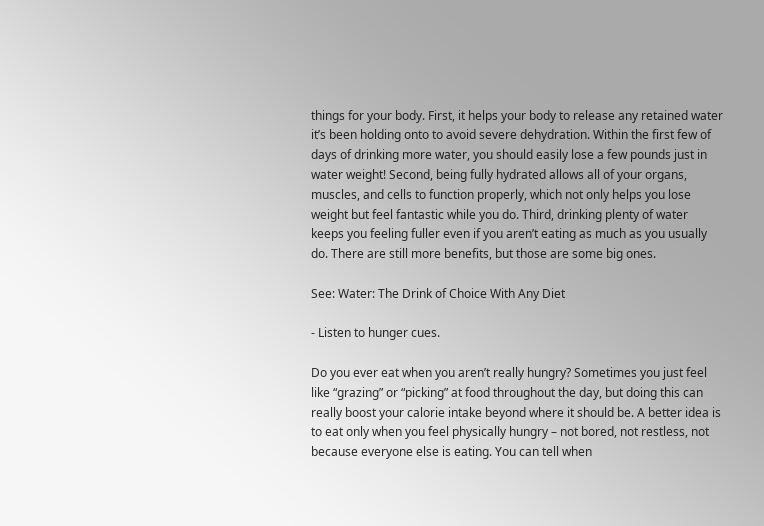things for your body. First, it helps your body to release any retained water it’s been holding onto to avoid severe dehydration. Within the first few of days of drinking more water, you should easily lose a few pounds just in water weight! Second, being fully hydrated allows all of your organs, muscles, and cells to function properly, which not only helps you lose weight but feel fantastic while you do. Third, drinking plenty of water keeps you feeling fuller even if you aren’t eating as much as you usually do. There are still more benefits, but those are some big ones.

See: Water: The Drink of Choice With Any Diet

- Listen to hunger cues.

Do you ever eat when you aren’t really hungry? Sometimes you just feel like “grazing” or “picking” at food throughout the day, but doing this can really boost your calorie intake beyond where it should be. A better idea is to eat only when you feel physically hungry – not bored, not restless, not because everyone else is eating. You can tell when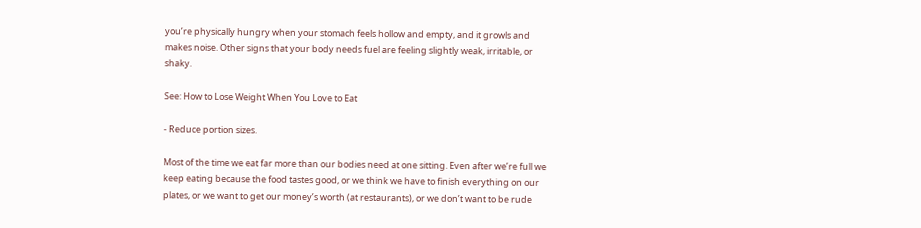you’re physically hungry when your stomach feels hollow and empty, and it growls and makes noise. Other signs that your body needs fuel are feeling slightly weak, irritable, or shaky.

See: How to Lose Weight When You Love to Eat

- Reduce portion sizes.

Most of the time we eat far more than our bodies need at one sitting. Even after we’re full we keep eating because the food tastes good, or we think we have to finish everything on our plates, or we want to get our money’s worth (at restaurants), or we don’t want to be rude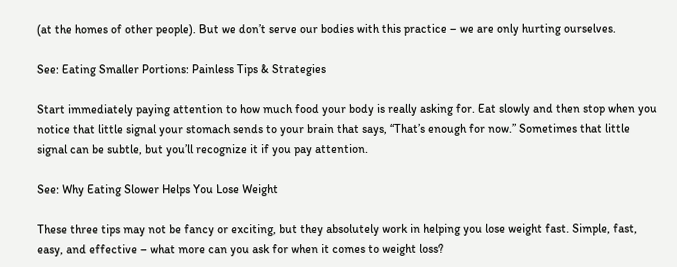(at the homes of other people). But we don’t serve our bodies with this practice – we are only hurting ourselves.

See: Eating Smaller Portions: Painless Tips & Strategies

Start immediately paying attention to how much food your body is really asking for. Eat slowly and then stop when you notice that little signal your stomach sends to your brain that says, “That’s enough for now.” Sometimes that little signal can be subtle, but you’ll recognize it if you pay attention.

See: Why Eating Slower Helps You Lose Weight

These three tips may not be fancy or exciting, but they absolutely work in helping you lose weight fast. Simple, fast, easy, and effective – what more can you ask for when it comes to weight loss?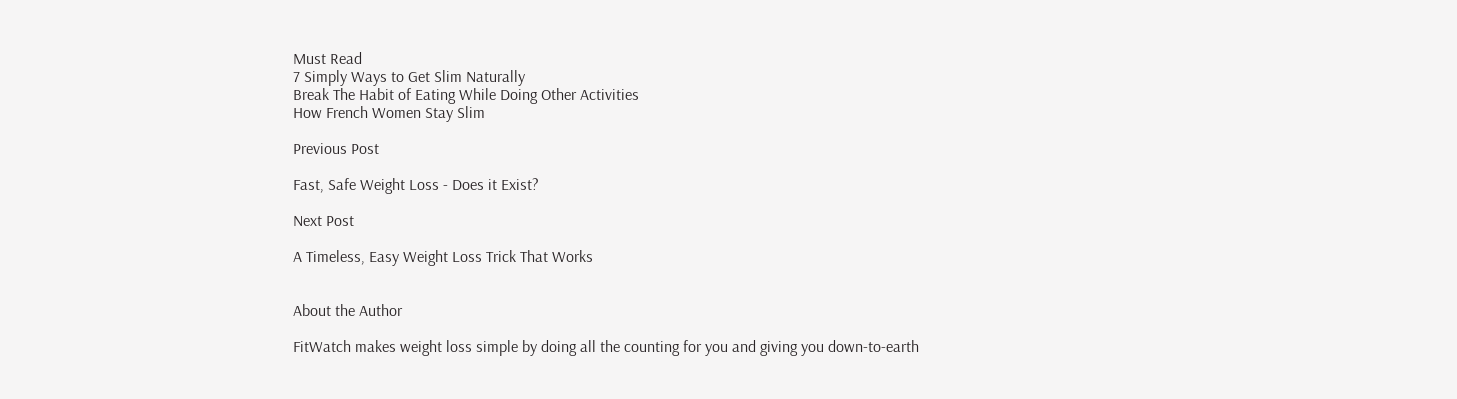Must Read
7 Simply Ways to Get Slim Naturally
Break The Habit of Eating While Doing Other Activities
How French Women Stay Slim

Previous Post

Fast, Safe Weight Loss - Does it Exist?

Next Post

A Timeless, Easy Weight Loss Trick That Works


About the Author

FitWatch makes weight loss simple by doing all the counting for you and giving you down-to-earth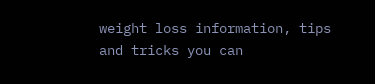weight loss information, tips and tricks you can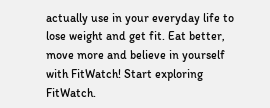actually use in your everyday life to lose weight and get fit. Eat better, move more and believe in yourself with FitWatch! Start exploring FitWatch.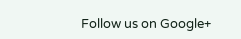Follow us on Google+